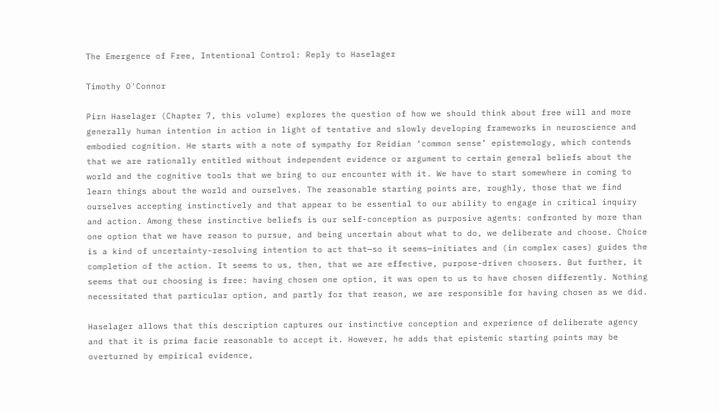The Emergence of Free, Intentional Control: Reply to Haselager

Timothy O'Connor

Pirn Haselager (Chapter 7, this volume) explores the question of how we should think about free will and more generally human intention in action in light of tentative and slowly developing frameworks in neuroscience and embodied cognition. He starts with a note of sympathy for Reidian ‘common sense’ epistemology, which contends that we are rationally entitled without independent evidence or argument to certain general beliefs about the world and the cognitive tools that we bring to our encounter with it. We have to start somewhere in coming to learn things about the world and ourselves. The reasonable starting points are, roughly, those that we find ourselves accepting instinctively and that appear to be essential to our ability to engage in critical inquiry and action. Among these instinctive beliefs is our self-conception as purposive agents: confronted by more than one option that we have reason to pursue, and being uncertain about what to do, we deliberate and choose. Choice is a kind of uncertainty-resolving intention to act that—so it seems—initiates and (in complex cases) guides the completion of the action. It seems to us, then, that we are effective, purpose-driven choosers. But further, it seems that our choosing is free: having chosen one option, it was open to us to have chosen differently. Nothing necessitated that particular option, and partly for that reason, we are responsible for having chosen as we did.

Haselager allows that this description captures our instinctive conception and experience of deliberate agency and that it is prima facie reasonable to accept it. However, he adds that epistemic starting points may be overturned by empirical evidence,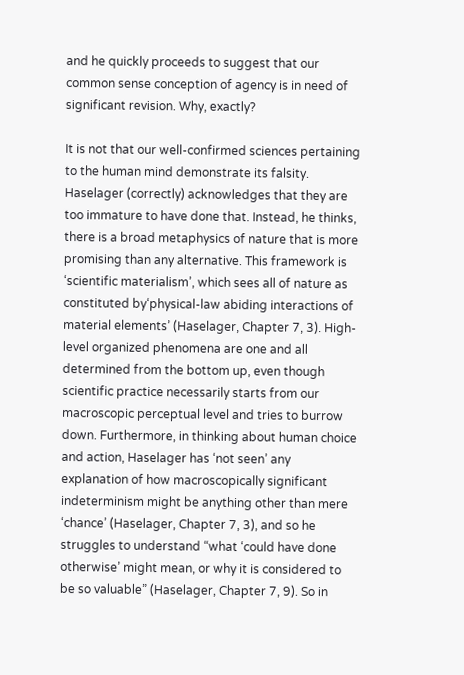and he quickly proceeds to suggest that our common sense conception of agency is in need of significant revision. Why, exactly?

It is not that our well-confirmed sciences pertaining to the human mind demonstrate its falsity. Haselager (correctly) acknowledges that they are too immature to have done that. Instead, he thinks, there is a broad metaphysics of nature that is more promising than any alternative. This framework is ‘scientific materialism’, which sees all of nature as constituted by‘physical-law abiding interactions of material elements’ (Haselager, Chapter 7, 3). High-level organized phenomena are one and all determined from the bottom up, even though scientific practice necessarily starts from our macroscopic perceptual level and tries to burrow down. Furthermore, in thinking about human choice and action, Haselager has ‘not seen’ any explanation of how macroscopically significant indeterminism might be anything other than mere ‘chance’ (Haselager, Chapter 7, 3), and so he struggles to understand “what ‘could have done otherwise’ might mean, or why it is considered to be so valuable” (Haselager, Chapter 7, 9). So in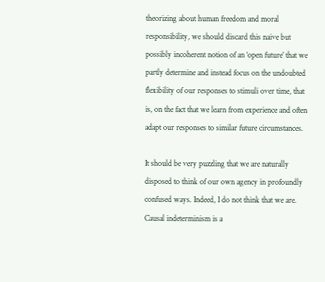theorizing about human freedom and moral responsibility, we should discard this naive but possibly incoherent notion of an ‘open future’ that we partly determine and instead focus on the undoubted flexibility of our responses to stimuli over time, that is, on the fact that we learn from experience and often adapt our responses to similar future circumstances.

It should be very puzzling that we are naturally disposed to think of our own agency in profoundly confused ways. Indeed, I do not think that we are. Causal indeterminism is a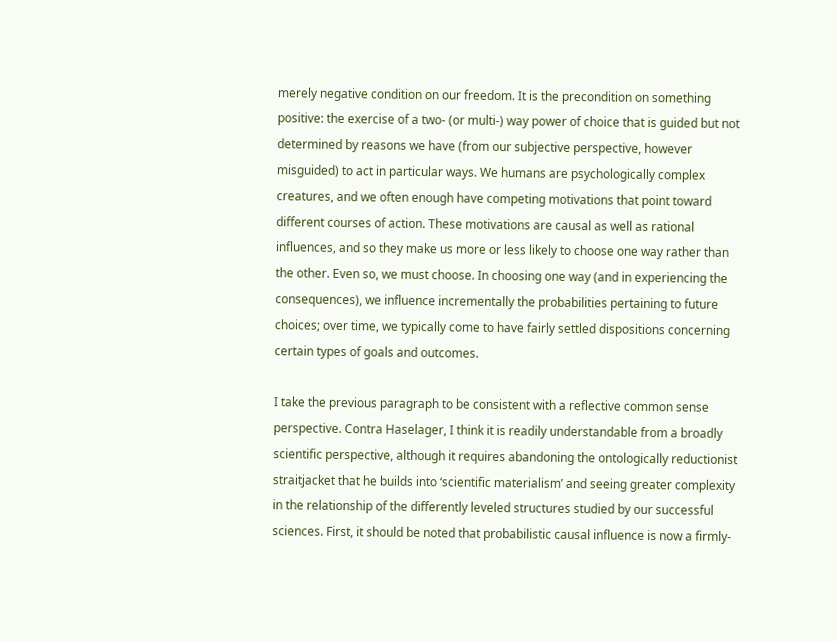merely negative condition on our freedom. It is the precondition on something positive: the exercise of a two- (or multi-) way power of choice that is guided but not determined by reasons we have (from our subjective perspective, however misguided) to act in particular ways. We humans are psychologically complex creatures, and we often enough have competing motivations that point toward different courses of action. These motivations are causal as well as rational influences, and so they make us more or less likely to choose one way rather than the other. Even so, we must choose. In choosing one way (and in experiencing the consequences), we influence incrementally the probabilities pertaining to future choices; over time, we typically come to have fairly settled dispositions concerning certain types of goals and outcomes.

I take the previous paragraph to be consistent with a reflective common sense perspective. Contra Haselager, I think it is readily understandable from a broadly scientific perspective, although it requires abandoning the ontologically reductionist straitjacket that he builds into ‘scientific materialism’ and seeing greater complexity in the relationship of the differently leveled structures studied by our successful sciences. First, it should be noted that probabilistic causal influence is now a firmly-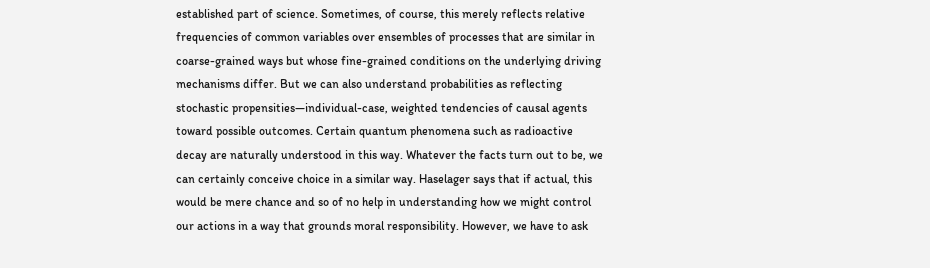established part of science. Sometimes, of course, this merely reflects relative frequencies of common variables over ensembles of processes that are similar in coarse-grained ways but whose fine-grained conditions on the underlying driving mechanisms differ. But we can also understand probabilities as reflecting stochastic propensities—individual-case, weighted tendencies of causal agents toward possible outcomes. Certain quantum phenomena such as radioactive decay are naturally understood in this way. Whatever the facts turn out to be, we can certainly conceive choice in a similar way. Haselager says that if actual, this would be mere chance and so of no help in understanding how we might control our actions in a way that grounds moral responsibility. However, we have to ask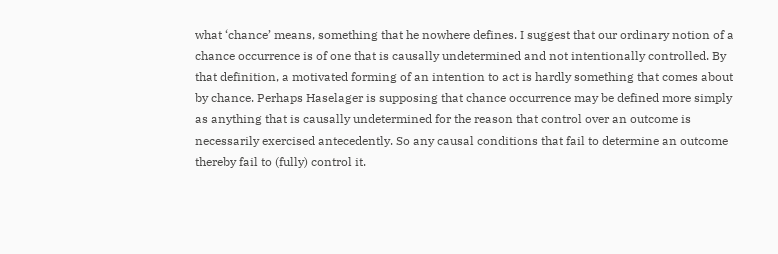what ‘chance’ means, something that he nowhere defines. I suggest that our ordinary notion of a chance occurrence is of one that is causally undetermined and not intentionally controlled. By that definition, a motivated forming of an intention to act is hardly something that comes about by chance. Perhaps Haselager is supposing that chance occurrence may be defined more simply as anything that is causally undetermined for the reason that control over an outcome is necessarily exercised antecedently. So any causal conditions that fail to determine an outcome thereby fail to (fully) control it.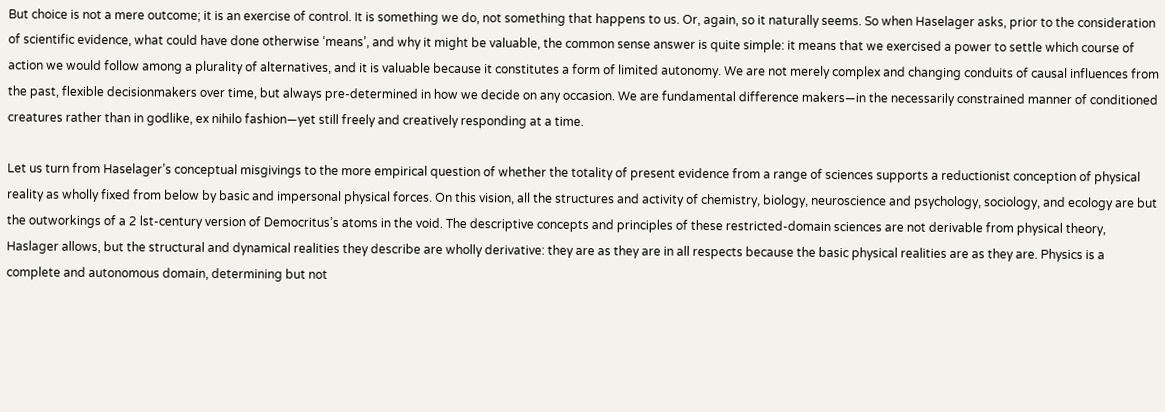But choice is not a mere outcome; it is an exercise of control. It is something we do, not something that happens to us. Or, again, so it naturally seems. So when Haselager asks, prior to the consideration of scientific evidence, what could have done otherwise ‘means’, and why it might be valuable, the common sense answer is quite simple: it means that we exercised a power to settle which course of action we would follow among a plurality of alternatives, and it is valuable because it constitutes a form of limited autonomy. We are not merely complex and changing conduits of causal influences from the past, flexible decisionmakers over time, but always pre-determined in how we decide on any occasion. We are fundamental difference makers—in the necessarily constrained manner of conditioned creatures rather than in godlike, ex nihilo fashion—yet still freely and creatively responding at a time.

Let us turn from Haselager’s conceptual misgivings to the more empirical question of whether the totality of present evidence from a range of sciences supports a reductionist conception of physical reality as wholly fixed from below by basic and impersonal physical forces. On this vision, all the structures and activity of chemistry, biology, neuroscience and psychology, sociology, and ecology are but the outworkings of a 2 lst-century version of Democritus’s atoms in the void. The descriptive concepts and principles of these restricted-domain sciences are not derivable from physical theory, Haslager allows, but the structural and dynamical realities they describe are wholly derivative: they are as they are in all respects because the basic physical realities are as they are. Physics is a complete and autonomous domain, determining but not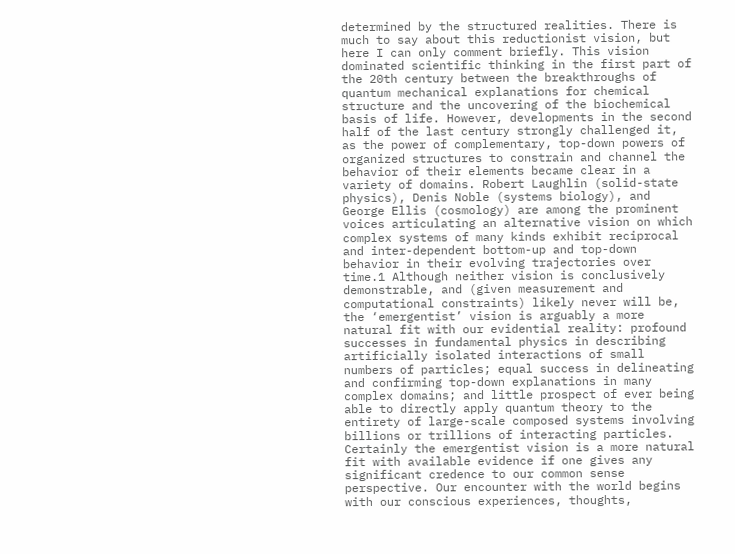determined by the structured realities. There is much to say about this reductionist vision, but here I can only comment briefly. This vision dominated scientific thinking in the first part of the 20th century between the breakthroughs of quantum mechanical explanations for chemical structure and the uncovering of the biochemical basis of life. However, developments in the second half of the last century strongly challenged it, as the power of complementary, top-down powers of organized structures to constrain and channel the behavior of their elements became clear in a variety of domains. Robert Laughlin (solid-state physics), Denis Noble (systems biology), and George Ellis (cosmology) are among the prominent voices articulating an alternative vision on which complex systems of many kinds exhibit reciprocal and inter-dependent bottom-up and top-down behavior in their evolving trajectories over time.1 Although neither vision is conclusively demonstrable, and (given measurement and computational constraints) likely never will be, the ‘emergentist’ vision is arguably a more natural fit with our evidential reality: profound successes in fundamental physics in describing artificially isolated interactions of small numbers of particles; equal success in delineating and confirming top-down explanations in many complex domains; and little prospect of ever being able to directly apply quantum theory to the entirety of large-scale composed systems involving billions or trillions of interacting particles. Certainly the emergentist vision is a more natural fit with available evidence if one gives any significant credence to our common sense perspective. Our encounter with the world begins with our conscious experiences, thoughts,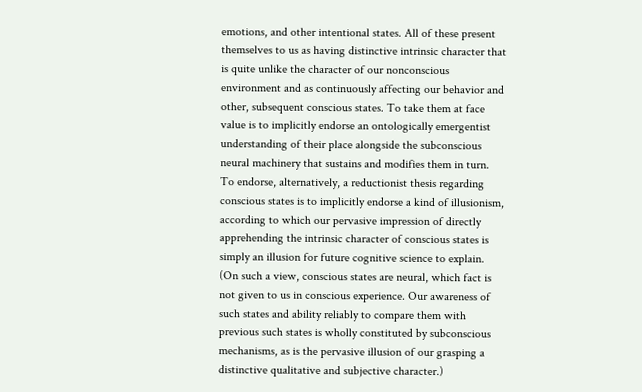emotions, and other intentional states. All of these present themselves to us as having distinctive intrinsic character that is quite unlike the character of our nonconscious environment and as continuously affecting our behavior and other, subsequent conscious states. To take them at face value is to implicitly endorse an ontologically emergentist understanding of their place alongside the subconscious neural machinery that sustains and modifies them in turn. To endorse, alternatively, a reductionist thesis regarding conscious states is to implicitly endorse a kind of illusionism, according to which our pervasive impression of directly apprehending the intrinsic character of conscious states is simply an illusion for future cognitive science to explain. (On such a view, conscious states are neural, which fact is not given to us in conscious experience. Our awareness of such states and ability reliably to compare them with previous such states is wholly constituted by subconscious mechanisms, as is the pervasive illusion of our grasping a distinctive qualitative and subjective character.)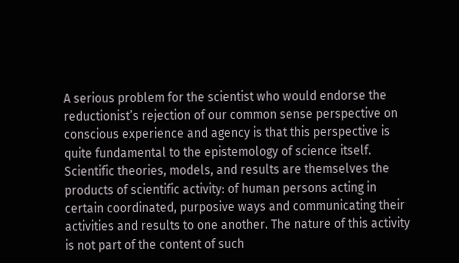A serious problem for the scientist who would endorse the reductionist’s rejection of our common sense perspective on conscious experience and agency is that this perspective is quite fundamental to the epistemology of science itself. Scientific theories, models, and results are themselves the products of scientific activity: of human persons acting in certain coordinated, purposive ways and communicating their activities and results to one another. The nature of this activity is not part of the content of such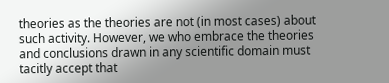theories as the theories are not (in most cases) about such activity. However, we who embrace the theories and conclusions drawn in any scientific domain must tacitly accept that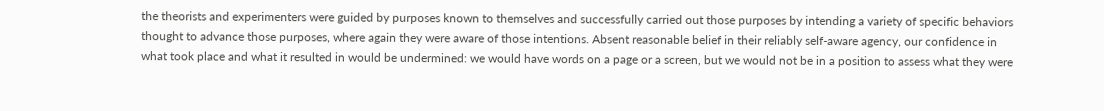the theorists and experimenters were guided by purposes known to themselves and successfully carried out those purposes by intending a variety of specific behaviors thought to advance those purposes, where again they were aware of those intentions. Absent reasonable belief in their reliably self-aware agency, our confidence in what took place and what it resulted in would be undermined: we would have words on a page or a screen, but we would not be in a position to assess what they were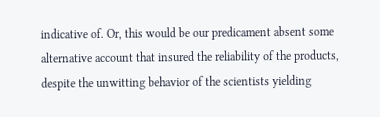indicative of. Or, this would be our predicament absent some alternative account that insured the reliability of the products, despite the unwitting behavior of the scientists yielding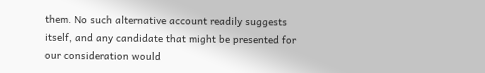them. No such alternative account readily suggests itself, and any candidate that might be presented for our consideration would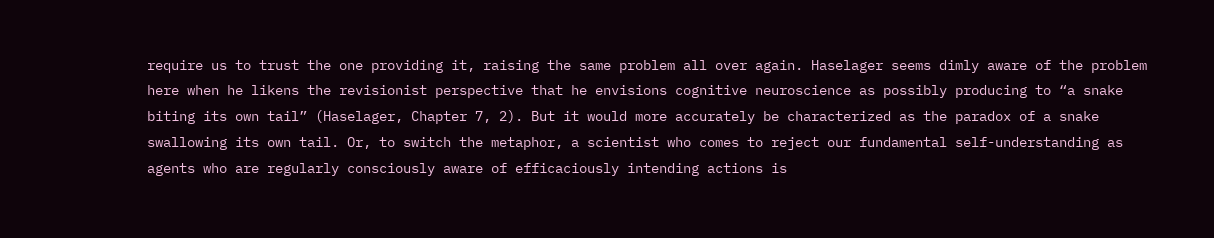require us to trust the one providing it, raising the same problem all over again. Haselager seems dimly aware of the problem here when he likens the revisionist perspective that he envisions cognitive neuroscience as possibly producing to “a snake biting its own tail” (Haselager, Chapter 7, 2). But it would more accurately be characterized as the paradox of a snake swallowing its own tail. Or, to switch the metaphor, a scientist who comes to reject our fundamental self-understanding as agents who are regularly consciously aware of efficaciously intending actions is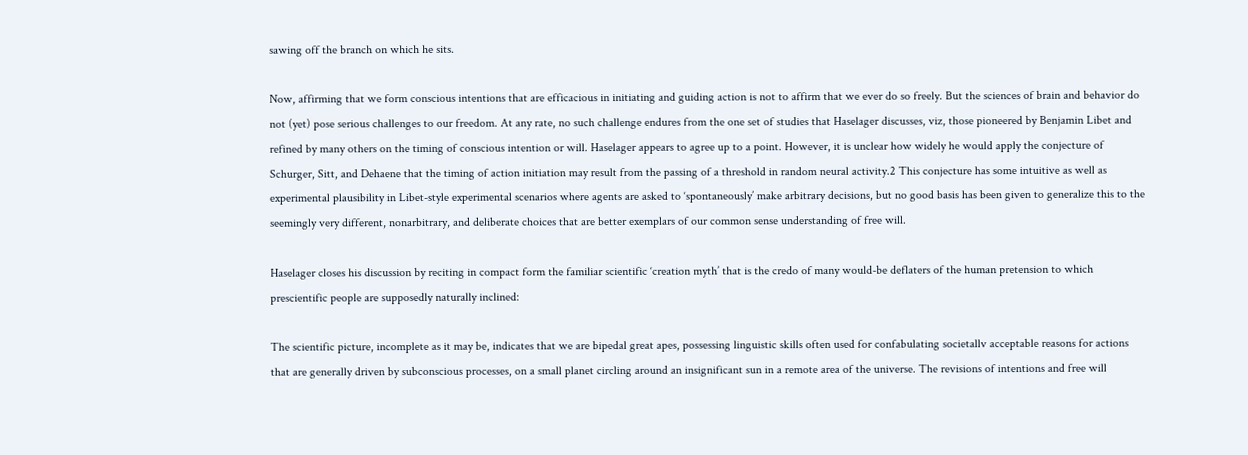sawing off the branch on which he sits.

Now, affirming that we form conscious intentions that are efficacious in initiating and guiding action is not to affirm that we ever do so freely. But the sciences of brain and behavior do not (yet) pose serious challenges to our freedom. At any rate, no such challenge endures from the one set of studies that Haselager discusses, viz, those pioneered by Benjamin Libet and refined by many others on the timing of conscious intention or will. Haselager appears to agree up to a point. However, it is unclear how widely he would apply the conjecture of Schurger, Sitt, and Dehaene that the timing of action initiation may result from the passing of a threshold in random neural activity.2 This conjecture has some intuitive as well as experimental plausibility in Libet-style experimental scenarios where agents are asked to ‘spontaneously’ make arbitrary decisions, but no good basis has been given to generalize this to the seemingly very different, nonarbitrary, and deliberate choices that are better exemplars of our common sense understanding of free will.

Haselager closes his discussion by reciting in compact form the familiar scientific ‘creation myth’ that is the credo of many would-be deflaters of the human pretension to which prescientific people are supposedly naturally inclined:

The scientific picture, incomplete as it may be, indicates that we are bipedal great apes, possessing linguistic skills often used for confabulating societallv acceptable reasons for actions that are generally driven by subconscious processes, on a small planet circling around an insignificant sun in a remote area of the universe. The revisions of intentions and free will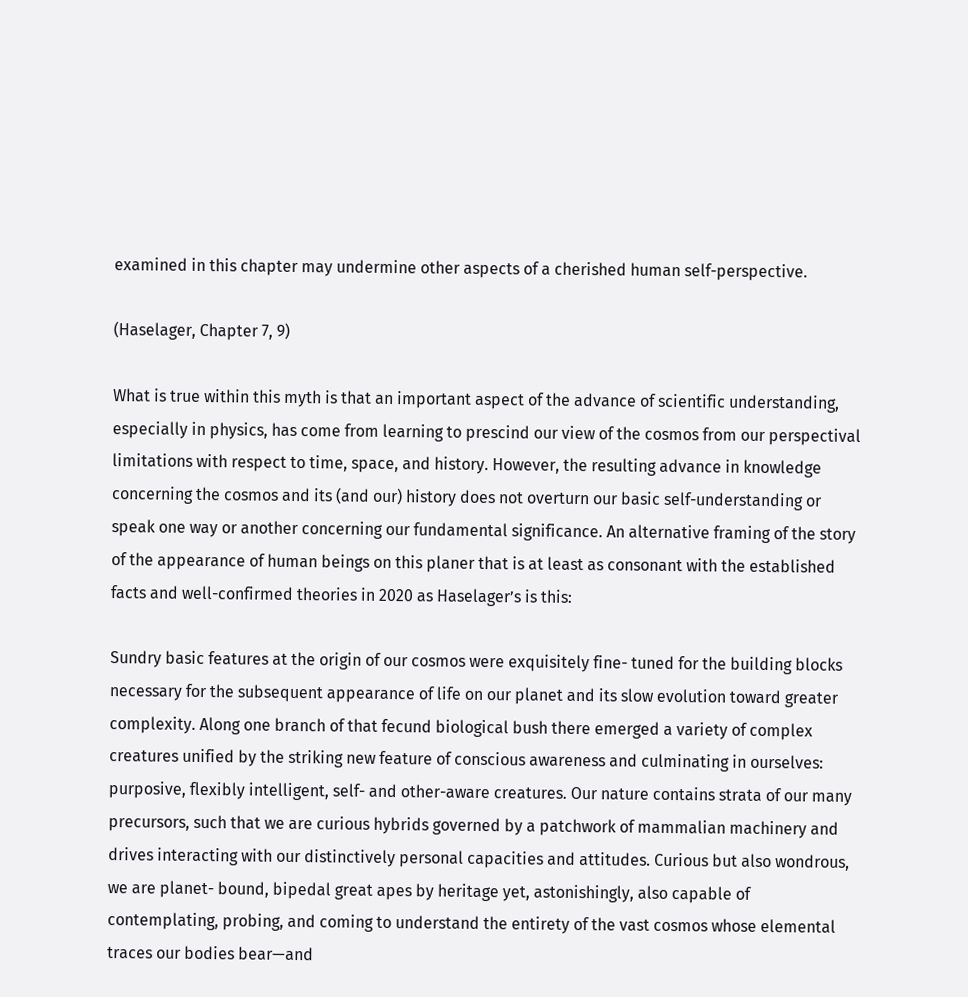examined in this chapter may undermine other aspects of a cherished human self-perspective.

(Haselager, Chapter 7, 9)

What is true within this myth is that an important aspect of the advance of scientific understanding, especially in physics, has come from learning to prescind our view of the cosmos from our perspectival limitations with respect to time, space, and history. However, the resulting advance in knowledge concerning the cosmos and its (and our) history does not overturn our basic self-understanding or speak one way or another concerning our fundamental significance. An alternative framing of the story of the appearance of human beings on this planer that is at least as consonant with the established facts and well-confirmed theories in 2020 as Haselager’s is this:

Sundry basic features at the origin of our cosmos were exquisitely fine- tuned for the building blocks necessary for the subsequent appearance of life on our planet and its slow evolution toward greater complexity. Along one branch of that fecund biological bush there emerged a variety of complex creatures unified by the striking new feature of conscious awareness and culminating in ourselves: purposive, flexibly intelligent, self- and other-aware creatures. Our nature contains strata of our many precursors, such that we are curious hybrids governed by a patchwork of mammalian machinery and drives interacting with our distinctively personal capacities and attitudes. Curious but also wondrous, we are planet- bound, bipedal great apes by heritage yet, astonishingly, also capable of contemplating, probing, and coming to understand the entirety of the vast cosmos whose elemental traces our bodies bear—and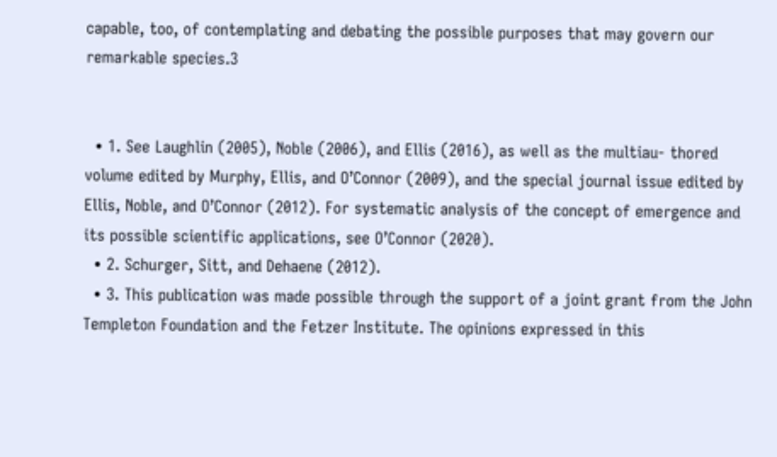capable, too, of contemplating and debating the possible purposes that may govern our remarkable species.3


  • 1. See Laughlin (2005), Noble (2006), and Ellis (2016), as well as the multiau- thored volume edited by Murphy, Ellis, and O’Connor (2009), and the special journal issue edited by Ellis, Noble, and O’Connor (2012). For systematic analysis of the concept of emergence and its possible scientific applications, see O’Connor (2020).
  • 2. Schurger, Sitt, and Dehaene (2012).
  • 3. This publication was made possible through the support of a joint grant from the John Templeton Foundation and the Fetzer Institute. The opinions expressed in this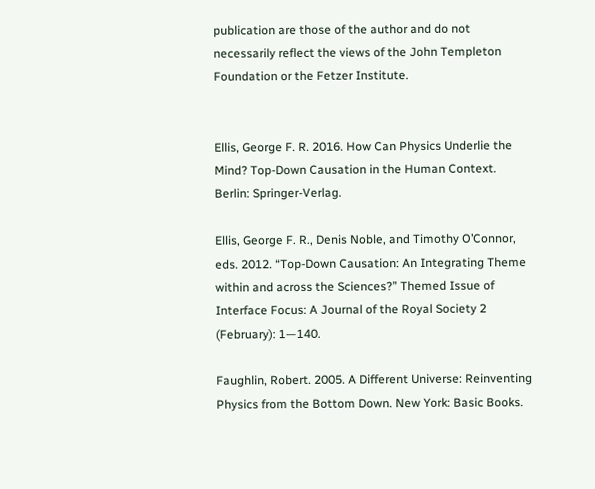publication are those of the author and do not necessarily reflect the views of the John Templeton Foundation or the Fetzer Institute.


Ellis, George F. R. 2016. How Can Physics Underlie the Mind? Top-Down Causation in the Human Context. Berlin: Springer-Verlag.

Ellis, George F. R., Denis Noble, and Timothy O’Connor, eds. 2012. “Top-Down Causation: An Integrating Theme within and across the Sciences?” Themed Issue of Interface Focus: A Journal of the Royal Society 2 (February): 1—140.

Faughlin, Robert. 2005. A Different Universe: Reinventing Physics from the Bottom Down. New York: Basic Books.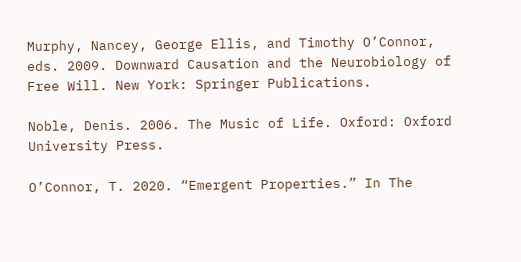Murphy, Nancey, George Ellis, and Timothy O’Connor, eds. 2009. Downward Causation and the Neurobiology of Free Will. New York: Springer Publications.

Noble, Denis. 2006. The Music of Life. Oxford: Oxford University Press.

O’Connor, T. 2020. “Emergent Properties.” In The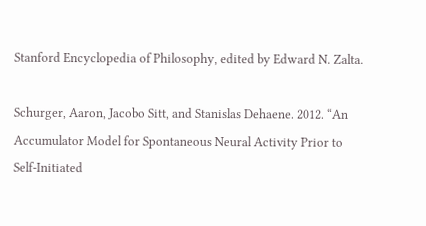Stanford Encyclopedia of Philosophy, edited by Edward N. Zalta.

Schurger, Aaron, Jacobo Sitt, and Stanislas Dehaene. 2012. “An Accumulator Model for Spontaneous Neural Activity Prior to Self-Initiated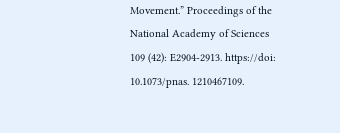Movement.” Proceedings of the National Academy of Sciences 109 (42): E2904-2913. https://doi: 10.1073/pnas. 1210467109.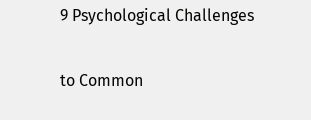9 Psychological Challenges

to Common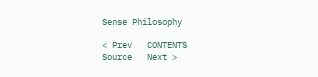Sense Philosophy

< Prev   CONTENTS   Source   Next >